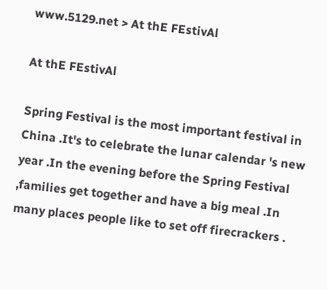www.5129.net > At thE FEstivAl

At thE FEstivAl

Spring Festival is the most important festival in China .It's to celebrate the lunar calendar 's new year .In the evening before the Spring Festival ,families get together and have a big meal .In many places people like to set off firecrackers .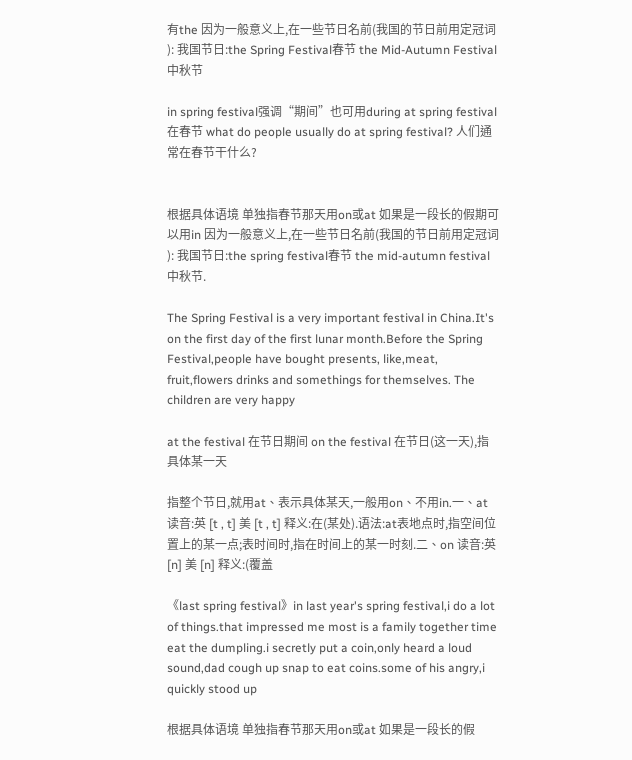有the 因为一般意义上,在一些节日名前(我国的节日前用定冠词 ): 我国节日:the Spring Festival春节 the Mid-Autumn Festival中秋节

in spring festival强调“期间”也可用during at spring festival 在春节 what do people usually do at spring festival? 人们通常在春节干什么?


根据具体语境 单独指春节那天用on或at 如果是一段长的假期可以用in 因为一般意义上,在一些节日名前(我国的节日前用定冠词 ): 我国节日:the spring festival春节 the mid-autumn festival中秋节.

The Spring Festival is a very important festival in China.It's on the first day of the first lunar month.Before the Spring Festival,people have bought presents, like,meat, fruit,flowers drinks and somethings for themselves. The children are very happy

at the festival 在节日期间 on the festival 在节日(这一天),指具体某一天

指整个节日,就用at、表示具体某天,一般用on、不用in.一、at 读音:英 [t , t] 美 [t , t] 释义:在(某处).语法:at表地点时,指空间位置上的某一点;表时间时,指在时间上的某一时刻.二、on 读音:英 [n] 美 [n] 释义:(覆盖

《last spring festival》in last year's spring festival,i do a lot of things.that impressed me most is a family together time eat the dumpling.i secretly put a coin,only heard a loud sound,dad cough up snap to eat coins.some of his angry,i quickly stood up

根据具体语境 单独指春节那天用on或at 如果是一段长的假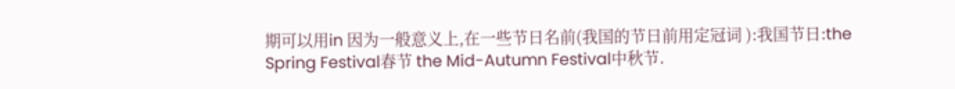期可以用in 因为一般意义上,在一些节日名前(我国的节日前用定冠词 ):我国节日:the Spring Festival春节 the Mid-Autumn Festival中秋节.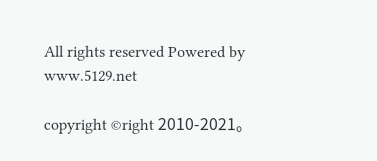All rights reserved Powered by www.5129.net

copyright ©right 2010-2021。